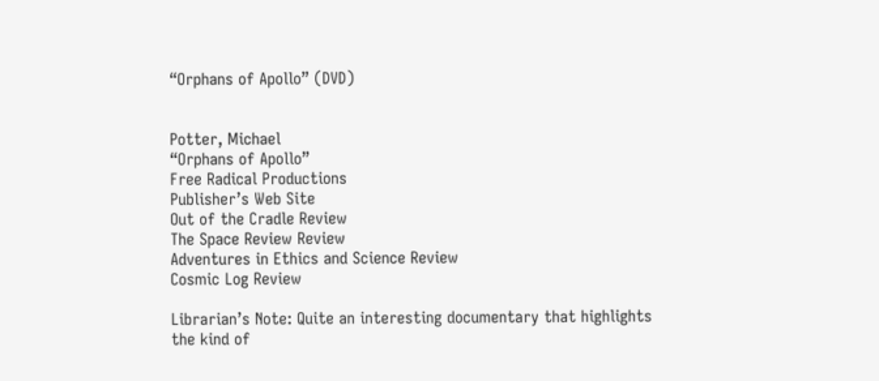“Orphans of Apollo” (DVD)


Potter, Michael
“Orphans of Apollo”
Free Radical Productions
Publisher’s Web Site
Out of the Cradle Review
The Space Review Review
Adventures in Ethics and Science Review
Cosmic Log Review

Librarian’s Note: Quite an interesting documentary that highlights the kind of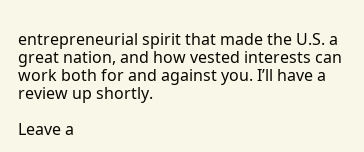entrepreneurial spirit that made the U.S. a great nation, and how vested interests can work both for and against you. I’ll have a review up shortly.

Leave a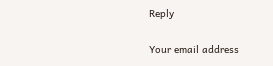Reply

Your email address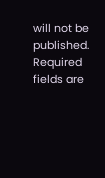will not be published. Required fields are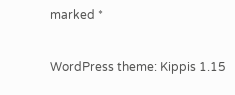marked *


WordPress theme: Kippis 1.15